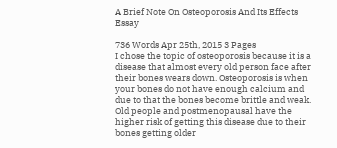A Brief Note On Osteoporosis And Its Effects Essay

736 Words Apr 25th, 2015 3 Pages
I chose the topic of osteoporosis because it is a disease that almost every old person face after their bones wears down. Osteoporosis is when your bones do not have enough calcium and due to that the bones become brittle and weak. Old people and postmenopausal have the higher risk of getting this disease due to their bones getting older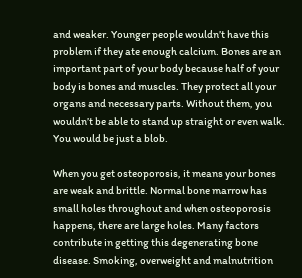and weaker. Younger people wouldn’t have this problem if they ate enough calcium. Bones are an important part of your body because half of your body is bones and muscles. They protect all your organs and necessary parts. Without them, you wouldn’t be able to stand up straight or even walk. You would be just a blob.

When you get osteoporosis, it means your bones are weak and brittle. Normal bone marrow has small holes throughout and when osteoporosis happens, there are large holes. Many factors contribute in getting this degenerating bone disease. Smoking, overweight and malnutrition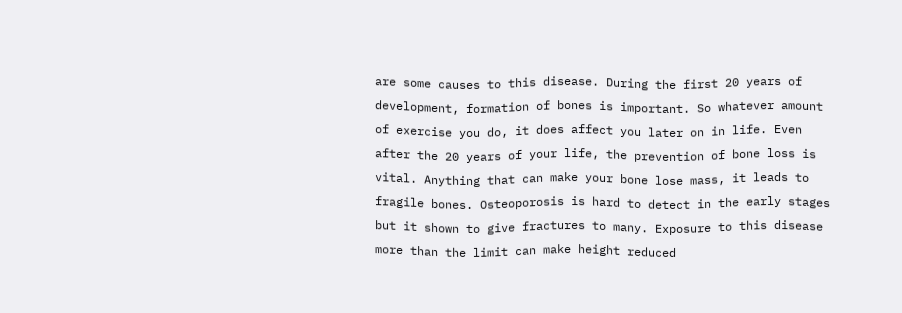are some causes to this disease. During the first 20 years of development, formation of bones is important. So whatever amount of exercise you do, it does affect you later on in life. Even after the 20 years of your life, the prevention of bone loss is vital. Anything that can make your bone lose mass, it leads to fragile bones. Osteoporosis is hard to detect in the early stages but it shown to give fractures to many. Exposure to this disease more than the limit can make height reduced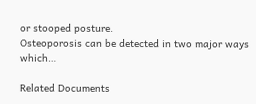or stooped posture.
Osteoporosis can be detected in two major ways which…

Related Documents